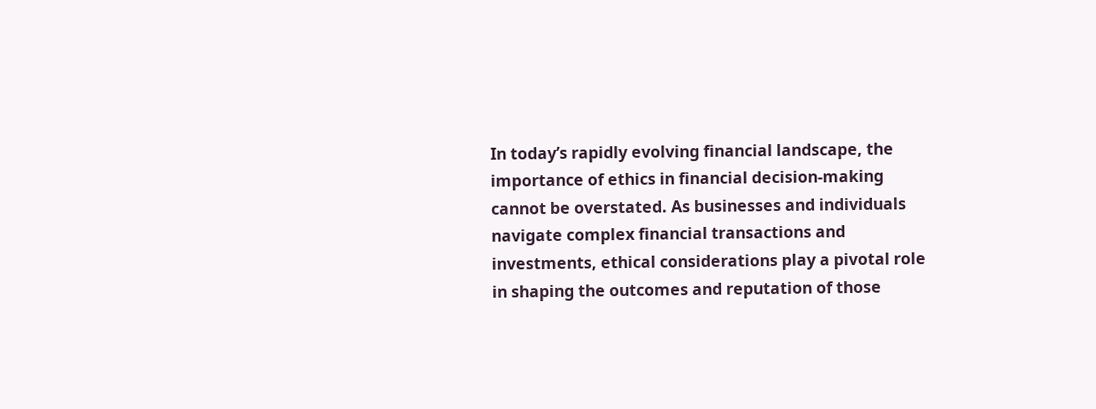In today’s rapidly evolving financial landscape, the importance of ethics in financial decision-making cannot be overstated. As businesses and individuals navigate complex financial transactions and investments, ethical considerations play a pivotal role in shaping the outcomes and reputation of those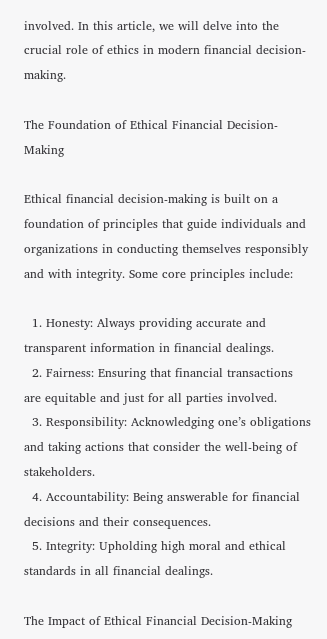involved. In this article, we will delve into the crucial role of ethics in modern financial decision-making.

The Foundation of Ethical Financial Decision-Making

Ethical financial decision-making is built on a foundation of principles that guide individuals and organizations in conducting themselves responsibly and with integrity. Some core principles include:

  1. Honesty: Always providing accurate and transparent information in financial dealings.
  2. Fairness: Ensuring that financial transactions are equitable and just for all parties involved.
  3. Responsibility: Acknowledging one’s obligations and taking actions that consider the well-being of stakeholders.
  4. Accountability: Being answerable for financial decisions and their consequences.
  5. Integrity: Upholding high moral and ethical standards in all financial dealings.

The Impact of Ethical Financial Decision-Making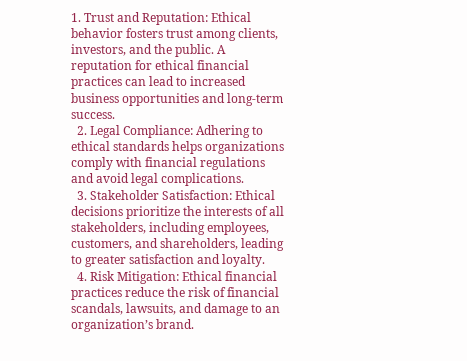1. Trust and Reputation: Ethical behavior fosters trust among clients, investors, and the public. A reputation for ethical financial practices can lead to increased business opportunities and long-term success.
  2. Legal Compliance: Adhering to ethical standards helps organizations comply with financial regulations and avoid legal complications.
  3. Stakeholder Satisfaction: Ethical decisions prioritize the interests of all stakeholders, including employees, customers, and shareholders, leading to greater satisfaction and loyalty.
  4. Risk Mitigation: Ethical financial practices reduce the risk of financial scandals, lawsuits, and damage to an organization’s brand.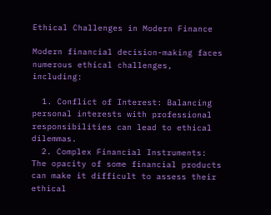Ethical Challenges in Modern Finance

Modern financial decision-making faces numerous ethical challenges, including:

  1. Conflict of Interest: Balancing personal interests with professional responsibilities can lead to ethical dilemmas.
  2. Complex Financial Instruments: The opacity of some financial products can make it difficult to assess their ethical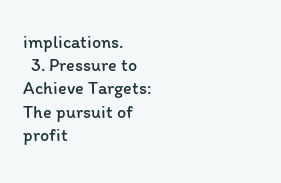implications.
  3. Pressure to Achieve Targets: The pursuit of profit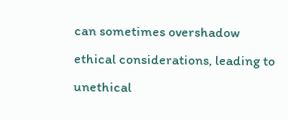can sometimes overshadow ethical considerations, leading to unethical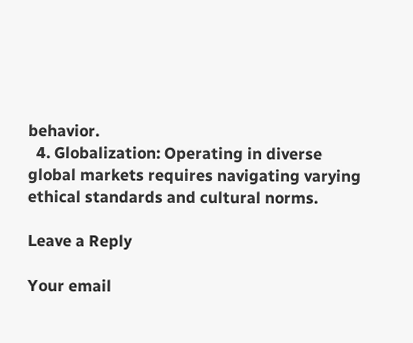behavior.
  4. Globalization: Operating in diverse global markets requires navigating varying ethical standards and cultural norms.

Leave a Reply

Your email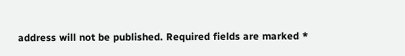address will not be published. Required fields are marked *